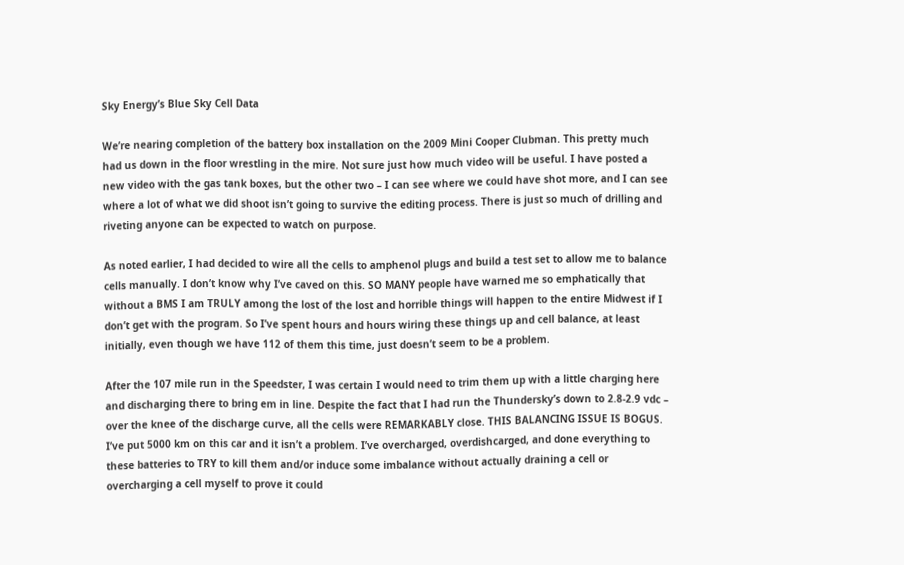Sky Energy’s Blue Sky Cell Data

We’re nearing completion of the battery box installation on the 2009 Mini Cooper Clubman. This pretty much had us down in the floor wrestling in the mire. Not sure just how much video will be useful. I have posted a new video with the gas tank boxes, but the other two – I can see where we could have shot more, and I can see where a lot of what we did shoot isn’t going to survive the editing process. There is just so much of drilling and riveting anyone can be expected to watch on purpose.

As noted earlier, I had decided to wire all the cells to amphenol plugs and build a test set to allow me to balance cells manually. I don’t know why I’ve caved on this. SO MANY people have warned me so emphatically that without a BMS I am TRULY among the lost of the lost and horrible things will happen to the entire Midwest if I don’t get with the program. So I’ve spent hours and hours wiring these things up and cell balance, at least initially, even though we have 112 of them this time, just doesn’t seem to be a problem.

After the 107 mile run in the Speedster, I was certain I would need to trim them up with a little charging here and discharging there to bring em in line. Despite the fact that I had run the Thundersky’s down to 2.8-2.9 vdc – over the knee of the discharge curve, all the cells were REMARKABLY close. THIS BALANCING ISSUE IS BOGUS. I’ve put 5000 km on this car and it isn’t a problem. I’ve overcharged, overdishcarged, and done everything to these batteries to TRY to kill them and/or induce some imbalance without actually draining a cell or overcharging a cell myself to prove it could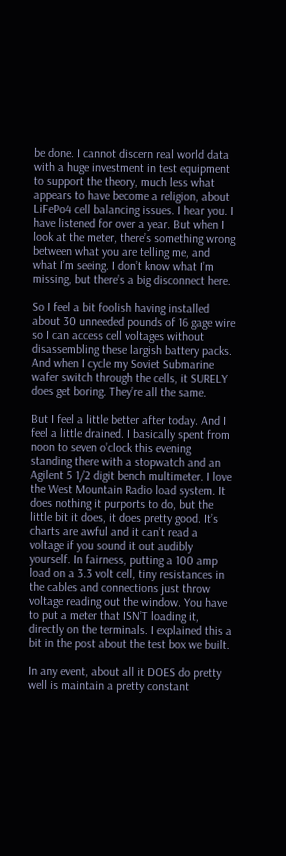be done. I cannot discern real world data with a huge investment in test equipment to support the theory, much less what appears to have become a religion, about LiFePo4 cell balancing issues. I hear you. I have listened for over a year. But when I look at the meter, there’s something wrong between what you are telling me, and what I’m seeing. I don’t know what I’m missing, but there’s a big disconnect here.

So I feel a bit foolish having installed about 30 unneeded pounds of 16 gage wire so I can access cell voltages without disassembling these largish battery packs. And when I cycle my Soviet Submarine wafer switch through the cells, it SURELY does get boring. They’re all the same.

But I feel a little better after today. And I feel a little drained. I basically spent from noon to seven o’clock this evening standing there with a stopwatch and an Agilent 5 1/2 digit bench multimeter. I love the West Mountain Radio load system. It does nothing it purports to do, but the little bit it does, it does pretty good. It’s charts are awful and it can’t read a voltage if you sound it out audibly yourself. In fairness, putting a 100 amp load on a 3.3 volt cell, tiny resistances in the cables and connections just throw voltage reading out the window. You have to put a meter that ISN’T loading it, directly on the terminals. I explained this a bit in the post about the test box we built.

In any event, about all it DOES do pretty well is maintain a pretty constant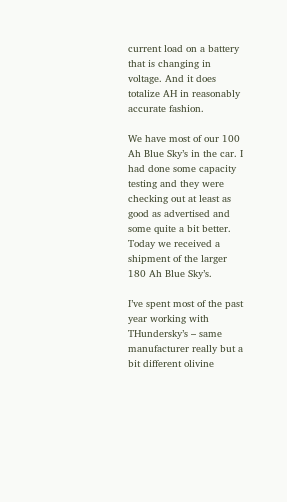current load on a battery that is changing in voltage. And it does totalize AH in reasonably accurate fashion.

We have most of our 100 Ah Blue Sky’s in the car. I had done some capacity testing and they were checking out at least as good as advertised and some quite a bit better. Today we received a shipment of the larger 180 Ah Blue Sky’s.

I’ve spent most of the past year working with THundersky’s – same manufacturer really but a bit different olivine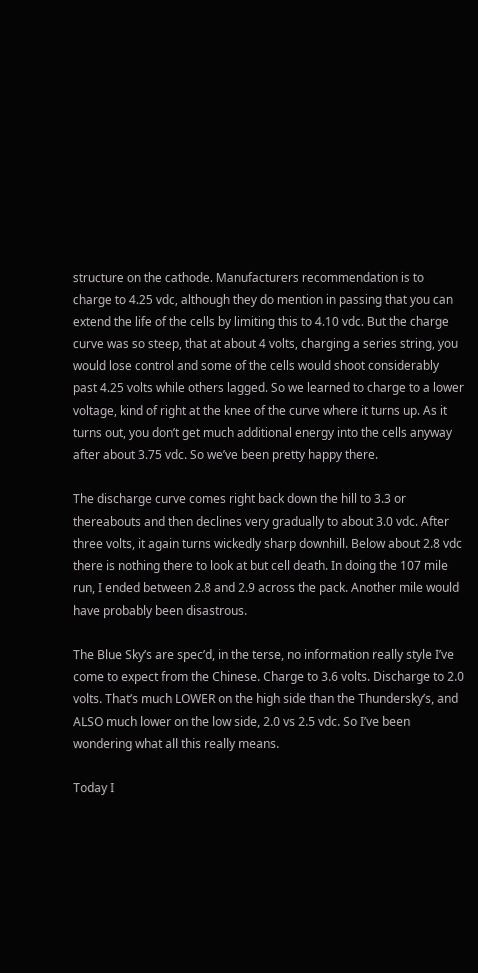structure on the cathode. Manufacturers recommendation is to charge to 4.25 vdc, although they do mention in passing that you can extend the life of the cells by limiting this to 4.10 vdc. But the charge curve was so steep, that at about 4 volts, charging a series string, you would lose control and some of the cells would shoot considerably past 4.25 volts while others lagged. So we learned to charge to a lower voltage, kind of right at the knee of the curve where it turns up. As it turns out, you don’t get much additional energy into the cells anyway after about 3.75 vdc. So we’ve been pretty happy there.

The discharge curve comes right back down the hill to 3.3 or thereabouts and then declines very gradually to about 3.0 vdc. After three volts, it again turns wickedly sharp downhill. Below about 2.8 vdc there is nothing there to look at but cell death. In doing the 107 mile run, I ended between 2.8 and 2.9 across the pack. Another mile would have probably been disastrous.

The Blue Sky’s are spec’d, in the terse, no information really style I’ve come to expect from the Chinese. Charge to 3.6 volts. Discharge to 2.0 volts. That’s much LOWER on the high side than the Thundersky’s, and ALSO much lower on the low side, 2.0 vs 2.5 vdc. So I’ve been wondering what all this really means.

Today I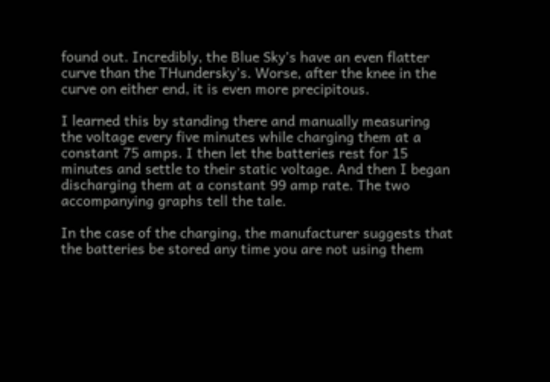found out. Incredibly, the Blue Sky’s have an even flatter curve than the THundersky’s. Worse, after the knee in the curve on either end, it is even more precipitous.

I learned this by standing there and manually measuring the voltage every five minutes while charging them at a constant 75 amps. I then let the batteries rest for 15 minutes and settle to their static voltage. And then I began discharging them at a constant 99 amp rate. The two accompanying graphs tell the tale.

In the case of the charging, the manufacturer suggests that the batteries be stored any time you are not using them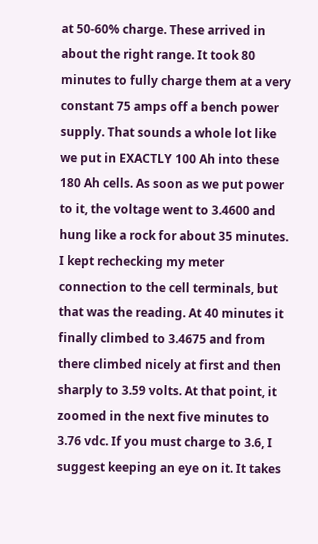at 50-60% charge. These arrived in about the right range. It took 80 minutes to fully charge them at a very constant 75 amps off a bench power supply. That sounds a whole lot like we put in EXACTLY 100 Ah into these 180 Ah cells. As soon as we put power to it, the voltage went to 3.4600 and hung like a rock for about 35 minutes. I kept rechecking my meter connection to the cell terminals, but that was the reading. At 40 minutes it finally climbed to 3.4675 and from there climbed nicely at first and then sharply to 3.59 volts. At that point, it zoomed in the next five minutes to 3.76 vdc. If you must charge to 3.6, I suggest keeping an eye on it. It takes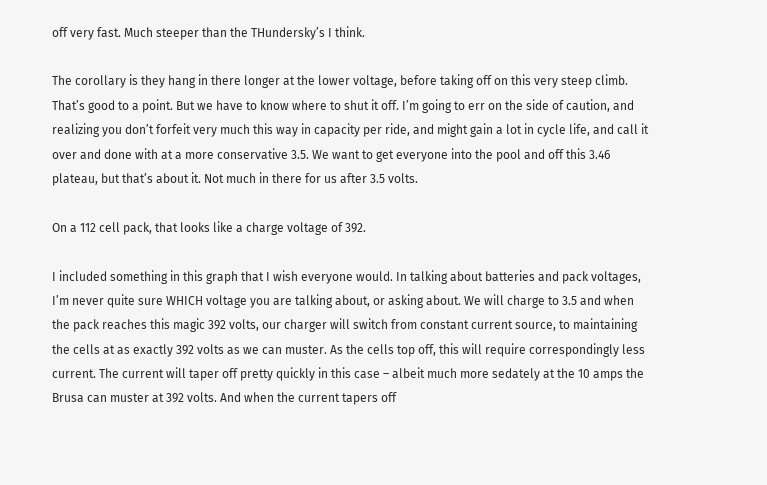off very fast. Much steeper than the THundersky’s I think.

The corollary is they hang in there longer at the lower voltage, before taking off on this very steep climb. That’s good to a point. But we have to know where to shut it off. I’m going to err on the side of caution, and realizing you don’t forfeit very much this way in capacity per ride, and might gain a lot in cycle life, and call it over and done with at a more conservative 3.5. We want to get everyone into the pool and off this 3.46 plateau, but that’s about it. Not much in there for us after 3.5 volts.

On a 112 cell pack, that looks like a charge voltage of 392.

I included something in this graph that I wish everyone would. In talking about batteries and pack voltages, I’m never quite sure WHICH voltage you are talking about, or asking about. We will charge to 3.5 and when the pack reaches this magic 392 volts, our charger will switch from constant current source, to maintaining the cells at as exactly 392 volts as we can muster. As the cells top off, this will require correspondingly less current. The current will taper off pretty quickly in this case – albeit much more sedately at the 10 amps the Brusa can muster at 392 volts. And when the current tapers off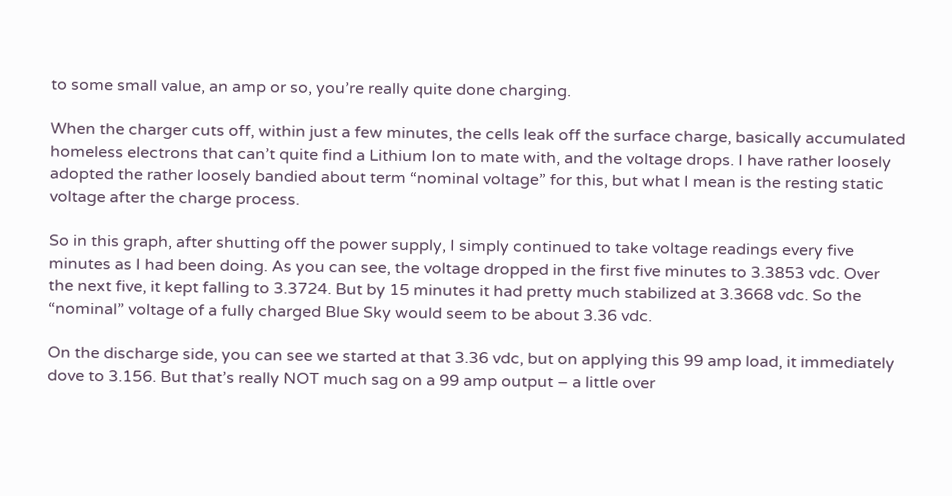to some small value, an amp or so, you’re really quite done charging.

When the charger cuts off, within just a few minutes, the cells leak off the surface charge, basically accumulated homeless electrons that can’t quite find a Lithium Ion to mate with, and the voltage drops. I have rather loosely adopted the rather loosely bandied about term “nominal voltage” for this, but what I mean is the resting static voltage after the charge process.

So in this graph, after shutting off the power supply, I simply continued to take voltage readings every five minutes as I had been doing. As you can see, the voltage dropped in the first five minutes to 3.3853 vdc. Over the next five, it kept falling to 3.3724. But by 15 minutes it had pretty much stabilized at 3.3668 vdc. So the “nominal” voltage of a fully charged Blue Sky would seem to be about 3.36 vdc.

On the discharge side, you can see we started at that 3.36 vdc, but on applying this 99 amp load, it immediately dove to 3.156. But that’s really NOT much sag on a 99 amp output – a little over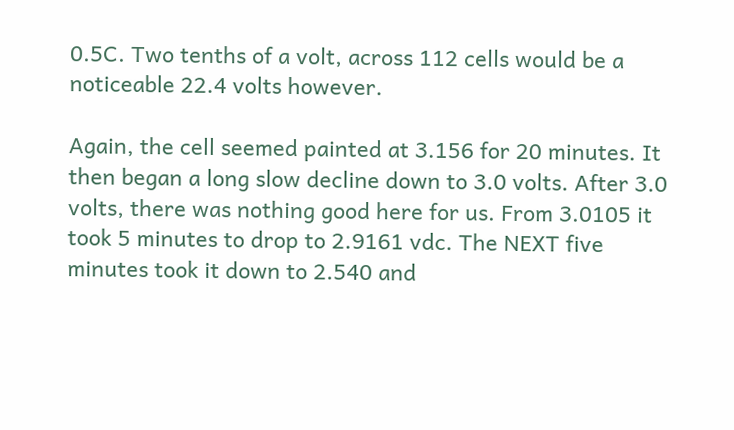0.5C. Two tenths of a volt, across 112 cells would be a noticeable 22.4 volts however.

Again, the cell seemed painted at 3.156 for 20 minutes. It then began a long slow decline down to 3.0 volts. After 3.0 volts, there was nothing good here for us. From 3.0105 it took 5 minutes to drop to 2.9161 vdc. The NEXT five minutes took it down to 2.540 and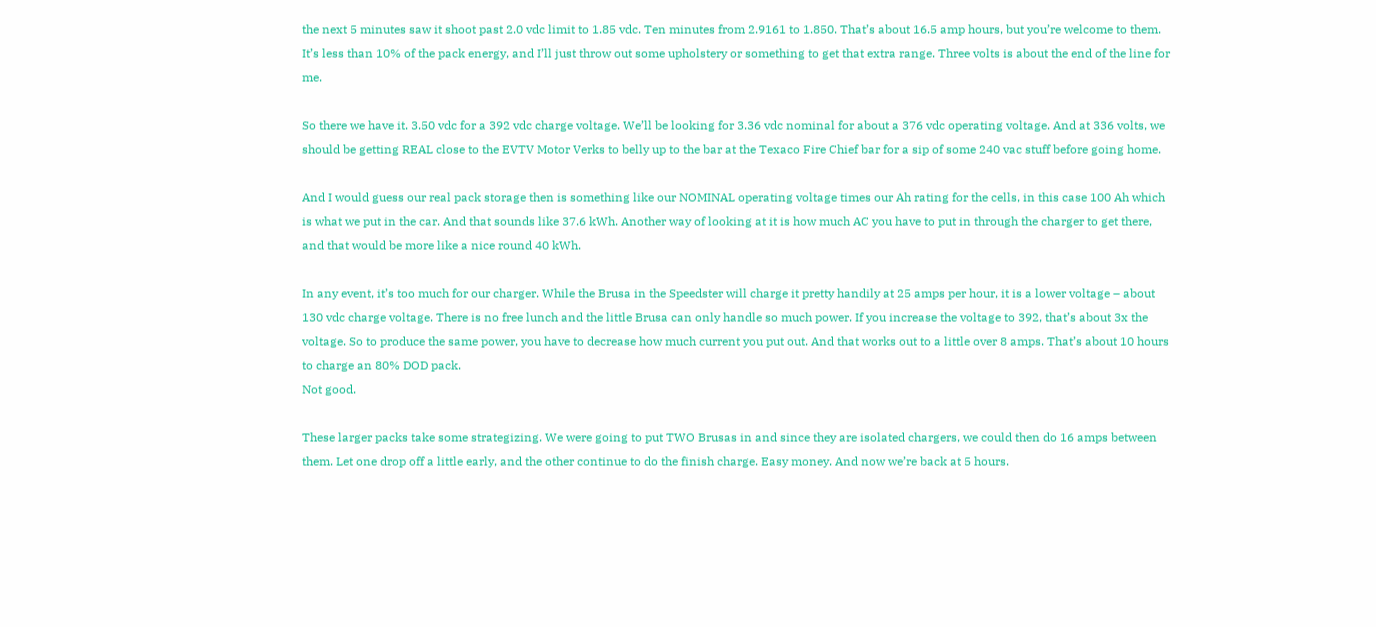the next 5 minutes saw it shoot past 2.0 vdc limit to 1.85 vdc. Ten minutes from 2.9161 to 1.850. That’s about 16.5 amp hours, but you’re welcome to them. It’s less than 10% of the pack energy, and I’ll just throw out some upholstery or something to get that extra range. Three volts is about the end of the line for me.

So there we have it. 3.50 vdc for a 392 vdc charge voltage. We’ll be looking for 3.36 vdc nominal for about a 376 vdc operating voltage. And at 336 volts, we should be getting REAL close to the EVTV Motor Verks to belly up to the bar at the Texaco Fire Chief bar for a sip of some 240 vac stuff before going home.

And I would guess our real pack storage then is something like our NOMINAL operating voltage times our Ah rating for the cells, in this case 100 Ah which is what we put in the car. And that sounds like 37.6 kWh. Another way of looking at it is how much AC you have to put in through the charger to get there, and that would be more like a nice round 40 kWh.

In any event, it’s too much for our charger. While the Brusa in the Speedster will charge it pretty handily at 25 amps per hour, it is a lower voltage – about 130 vdc charge voltage. There is no free lunch and the little Brusa can only handle so much power. If you increase the voltage to 392, that’s about 3x the voltage. So to produce the same power, you have to decrease how much current you put out. And that works out to a little over 8 amps. That’s about 10 hours to charge an 80% DOD pack.
Not good.

These larger packs take some strategizing. We were going to put TWO Brusas in and since they are isolated chargers, we could then do 16 amps between them. Let one drop off a little early, and the other continue to do the finish charge. Easy money. And now we’re back at 5 hours.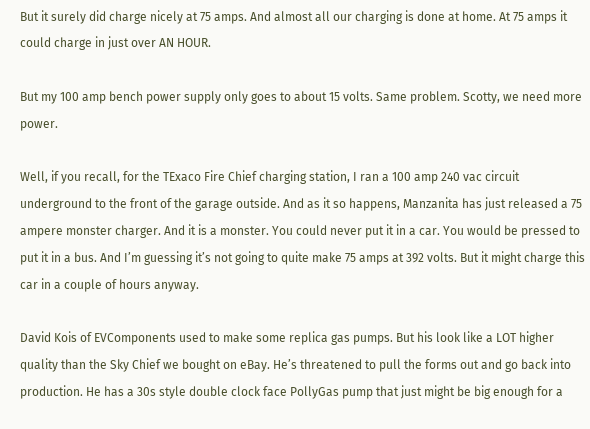But it surely did charge nicely at 75 amps. And almost all our charging is done at home. At 75 amps it could charge in just over AN HOUR.

But my 100 amp bench power supply only goes to about 15 volts. Same problem. Scotty, we need more power.

Well, if you recall, for the TExaco Fire Chief charging station, I ran a 100 amp 240 vac circuit underground to the front of the garage outside. And as it so happens, Manzanita has just released a 75 ampere monster charger. And it is a monster. You could never put it in a car. You would be pressed to put it in a bus. And I’m guessing it’s not going to quite make 75 amps at 392 volts. But it might charge this car in a couple of hours anyway.

David Kois of EVComponents used to make some replica gas pumps. But his look like a LOT higher quality than the Sky Chief we bought on eBay. He’s threatened to pull the forms out and go back into production. He has a 30s style double clock face PollyGas pump that just might be big enough for a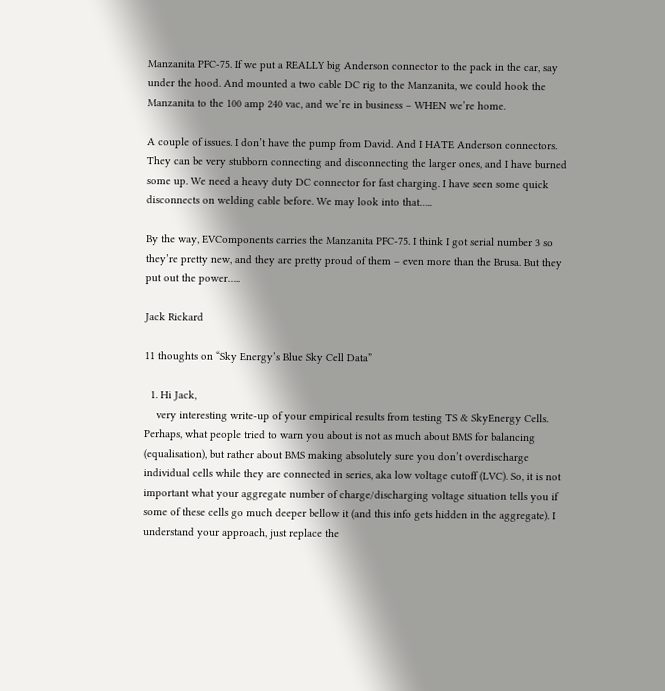Manzanita PFC-75. If we put a REALLY big Anderson connector to the pack in the car, say under the hood. And mounted a two cable DC rig to the Manzanita, we could hook the Manzanita to the 100 amp 240 vac, and we’re in business – WHEN we’re home.

A couple of issues. I don’t have the pump from David. And I HATE Anderson connectors. They can be very stubborn connecting and disconnecting the larger ones, and I have burned some up. We need a heavy duty DC connector for fast charging. I have seen some quick disconnects on welding cable before. We may look into that…..

By the way, EVComponents carries the Manzanita PFC-75. I think I got serial number 3 so they’re pretty new, and they are pretty proud of them – even more than the Brusa. But they put out the power…..

Jack Rickard

11 thoughts on “Sky Energy’s Blue Sky Cell Data”

  1. Hi Jack,
    very interesting write-up of your empirical results from testing TS & SkyEnergy Cells. Perhaps, what people tried to warn you about is not as much about BMS for balancing (equalisation), but rather about BMS making absolutely sure you don’t overdischarge individual cells while they are connected in series, aka low voltage cutoff (LVC). So, it is not important what your aggregate number of charge/discharging voltage situation tells you if some of these cells go much deeper bellow it (and this info gets hidden in the aggregate). I understand your approach, just replace the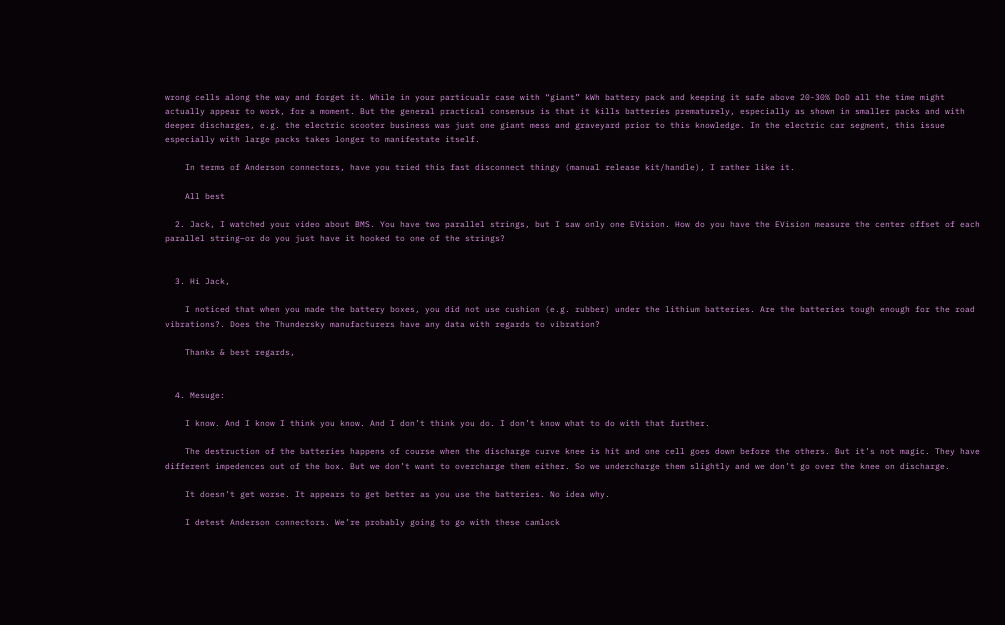wrong cells along the way and forget it. While in your particualr case with “giant” kWh battery pack and keeping it safe above 20-30% DoD all the time might actually appear to work, for a moment. But the general practical consensus is that it kills batteries prematurely, especially as shown in smaller packs and with deeper discharges, e.g. the electric scooter business was just one giant mess and graveyard prior to this knowledge. In the electric car segment, this issue especially with large packs takes longer to manifestate itself.

    In terms of Anderson connectors, have you tried this fast disconnect thingy (manual release kit/handle), I rather like it.

    All best

  2. Jack, I watched your video about BMS. You have two parallel strings, but I saw only one EVision. How do you have the EVision measure the center offset of each parallel string–or do you just have it hooked to one of the strings?


  3. Hi Jack,

    I noticed that when you made the battery boxes, you did not use cushion (e.g. rubber) under the lithium batteries. Are the batteries tough enough for the road vibrations?. Does the Thundersky manufacturers have any data with regards to vibration?

    Thanks & best regards,


  4. Mesuge:

    I know. And I know I think you know. And I don’t think you do. I don’t know what to do with that further.

    The destruction of the batteries happens of course when the discharge curve knee is hit and one cell goes down before the others. But it’s not magic. They have different impedences out of the box. But we don’t want to overcharge them either. So we undercharge them slightly and we don’t go over the knee on discharge.

    It doesn’t get worse. It appears to get better as you use the batteries. No idea why.

    I detest Anderson connectors. We’re probably going to go with these camlock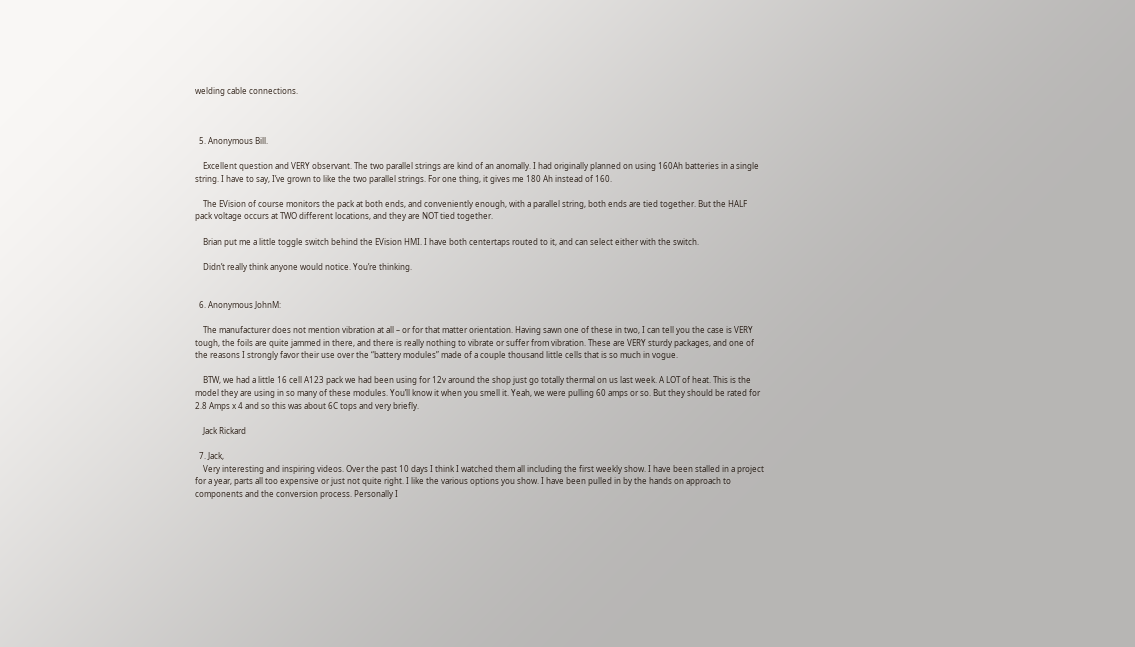welding cable connections.



  5. Anonymous Bill.

    Excellent question and VERY observant. The two parallel strings are kind of an anomally. I had originally planned on using 160Ah batteries in a single string. I have to say, I’ve grown to like the two parallel strings. For one thing, it gives me 180 Ah instead of 160.

    The EVision of course monitors the pack at both ends, and conveniently enough, with a parallel string, both ends are tied together. But the HALF pack voltage occurs at TWO different locations, and they are NOT tied together.

    Brian put me a little toggle switch behind the EVision HMI. I have both centertaps routed to it, and can select either with the switch.

    Didn’t really think anyone would notice. You’re thinking.


  6. Anonymous JohnM:

    The manufacturer does not mention vibration at all – or for that matter orientation. Having sawn one of these in two, I can tell you the case is VERY tough, the foils are quite jammed in there, and there is really nothing to vibrate or suffer from vibration. These are VERY sturdy packages, and one of the reasons I strongly favor their use over the “battery modules” made of a couple thousand little cells that is so much in vogue.

    BTW, we had a little 16 cell A123 pack we had been using for 12v around the shop just go totally thermal on us last week. A LOT of heat. This is the model they are using in so many of these modules. You’ll know it when you smell it. Yeah, we were pulling 60 amps or so. But they should be rated for 2.8 Amps x 4 and so this was about 6C tops and very briefly.

    Jack Rickard

  7. Jack,
    Very interesting and inspiring videos. Over the past 10 days I think I watched them all including the first weekly show. I have been stalled in a project for a year, parts all too expensive or just not quite right. I like the various options you show. I have been pulled in by the hands on approach to components and the conversion process. Personally I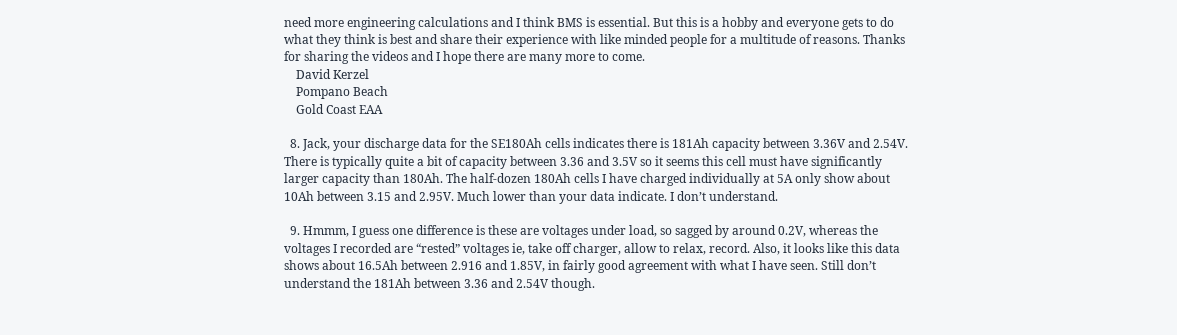need more engineering calculations and I think BMS is essential. But this is a hobby and everyone gets to do what they think is best and share their experience with like minded people for a multitude of reasons. Thanks for sharing the videos and I hope there are many more to come.
    David Kerzel
    Pompano Beach
    Gold Coast EAA

  8. Jack, your discharge data for the SE180Ah cells indicates there is 181Ah capacity between 3.36V and 2.54V. There is typically quite a bit of capacity between 3.36 and 3.5V so it seems this cell must have significantly larger capacity than 180Ah. The half-dozen 180Ah cells I have charged individually at 5A only show about 10Ah between 3.15 and 2.95V. Much lower than your data indicate. I don’t understand.

  9. Hmmm, I guess one difference is these are voltages under load, so sagged by around 0.2V, whereas the voltages I recorded are “rested” voltages ie, take off charger, allow to relax, record. Also, it looks like this data shows about 16.5Ah between 2.916 and 1.85V, in fairly good agreement with what I have seen. Still don’t understand the 181Ah between 3.36 and 2.54V though.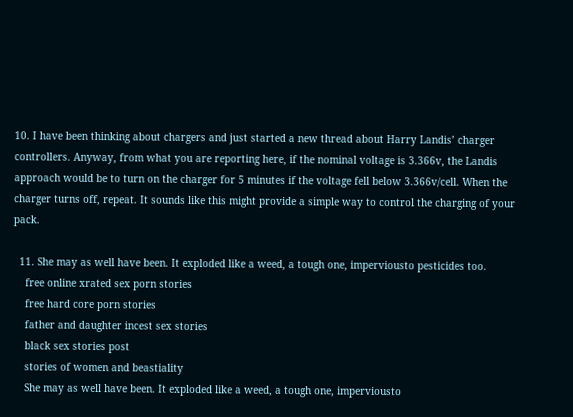10. I have been thinking about chargers and just started a new thread about Harry Landis’ charger controllers. Anyway, from what you are reporting here, if the nominal voltage is 3.366v, the Landis approach would be to turn on the charger for 5 minutes if the voltage fell below 3.366v/cell. When the charger turns off, repeat. It sounds like this might provide a simple way to control the charging of your pack.

  11. She may as well have been. It exploded like a weed, a tough one, imperviousto pesticides too.
    free online xrated sex porn stories
    free hard core porn stories
    father and daughter incest sex stories
    black sex stories post
    stories of women and beastiality
    She may as well have been. It exploded like a weed, a tough one, imperviousto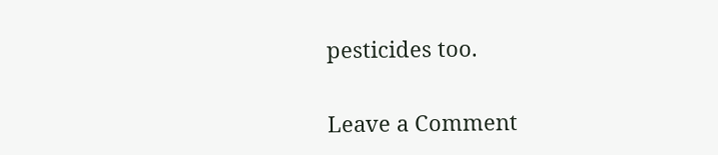pesticides too.

Leave a Comment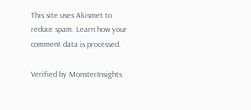This site uses Akismet to reduce spam. Learn how your comment data is processed.

Verified by MonsterInsights